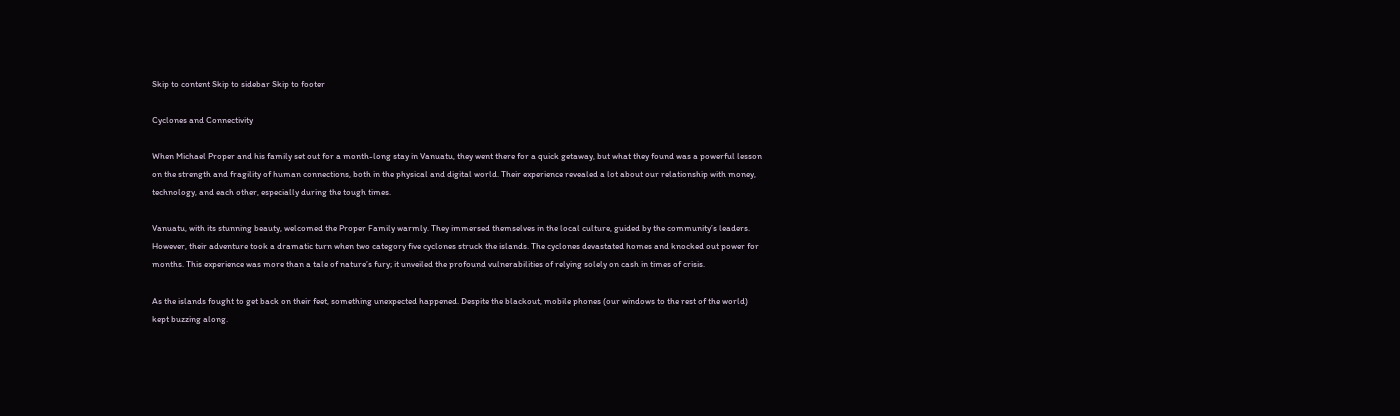Skip to content Skip to sidebar Skip to footer

Cyclones and Connectivity

When Michael Proper and his family set out for a month-long stay in Vanuatu, they went there for a quick getaway, but what they found was a powerful lesson on the strength and fragility of human connections, both in the physical and digital world. Their experience revealed a lot about our relationship with money, technology, and each other, especially during the tough times.

Vanuatu, with its stunning beauty, welcomed the Proper Family warmly. They immersed themselves in the local culture, guided by the community’s leaders. However, their adventure took a dramatic turn when two category five cyclones struck the islands. The cyclones devastated homes and knocked out power for months. This experience was more than a tale of nature’s fury; it unveiled the profound vulnerabilities of relying solely on cash in times of crisis.

As the islands fought to get back on their feet, something unexpected happened. Despite the blackout, mobile phones (our windows to the rest of the world) kept buzzing along.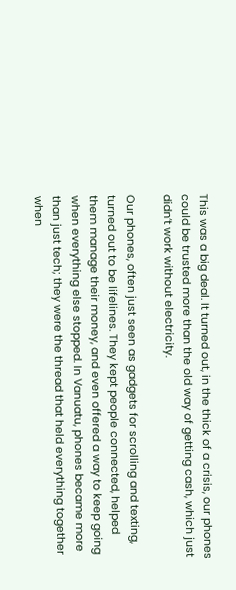This was a big deal. It turned out, in the thick of a crisis, our phones could be trusted more than the old way of getting cash, which just didn’t work without electricity.

Our phones, often just seen as gadgets for scrolling and texting, turned out to be lifelines. They kept people connected, helped them manage their money, and even offered a way to keep going when everything else stopped. In Vanuatu, phones became more than just tech; they were the thread that held everything together when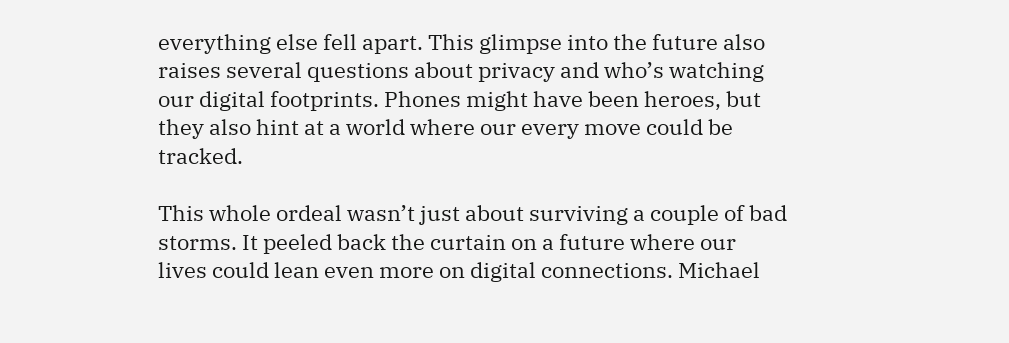everything else fell apart. This glimpse into the future also raises several questions about privacy and who’s watching our digital footprints. Phones might have been heroes, but they also hint at a world where our every move could be tracked.

This whole ordeal wasn’t just about surviving a couple of bad storms. It peeled back the curtain on a future where our lives could lean even more on digital connections. Michael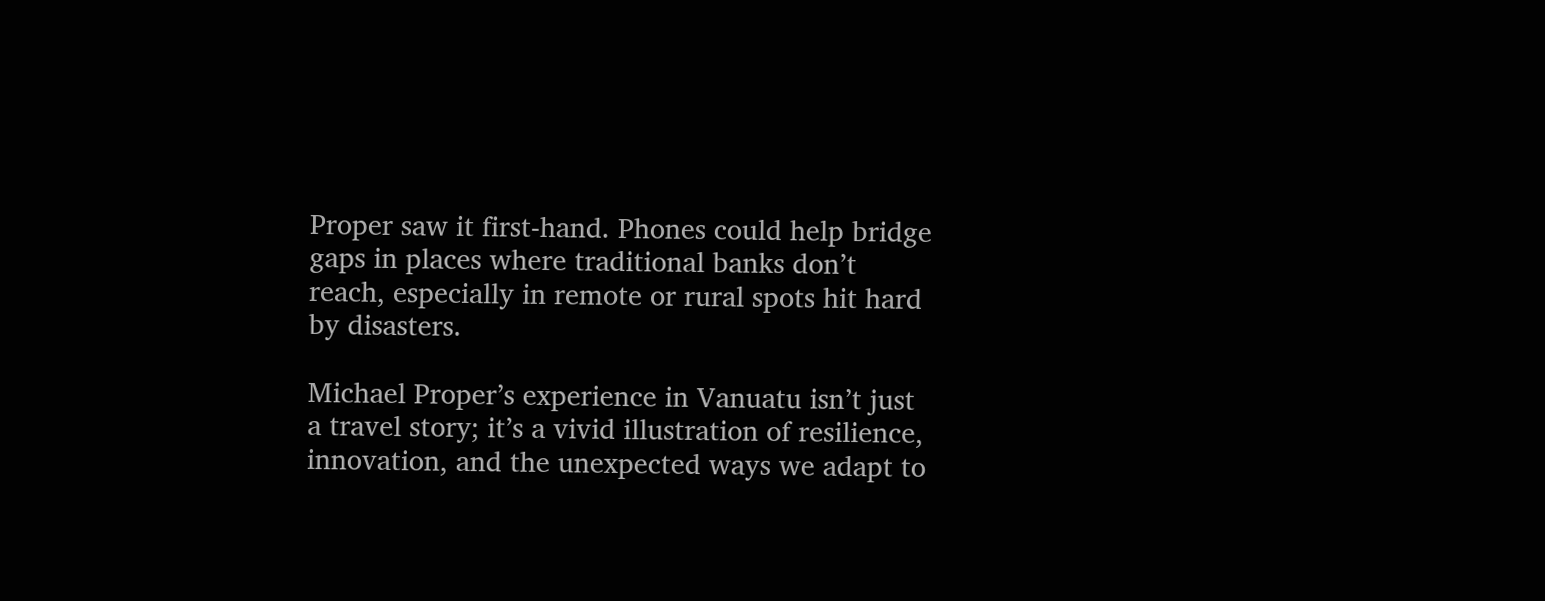Proper saw it first-hand. Phones could help bridge gaps in places where traditional banks don’t reach, especially in remote or rural spots hit hard by disasters.

Michael Proper’s experience in Vanuatu isn’t just a travel story; it’s a vivid illustration of resilience, innovation, and the unexpected ways we adapt to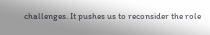challenges. It pushes us to reconsider the role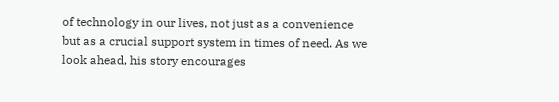of technology in our lives, not just as a convenience but as a crucial support system in times of need. As we look ahead, his story encourages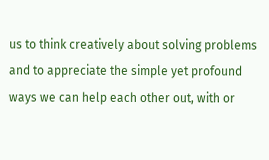us to think creatively about solving problems and to appreciate the simple yet profound ways we can help each other out, with or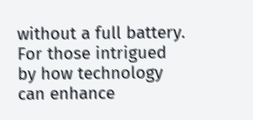without a full battery. For those intrigued by how technology can enhance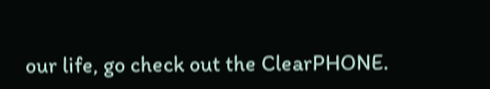our life, go check out the ClearPHONE.